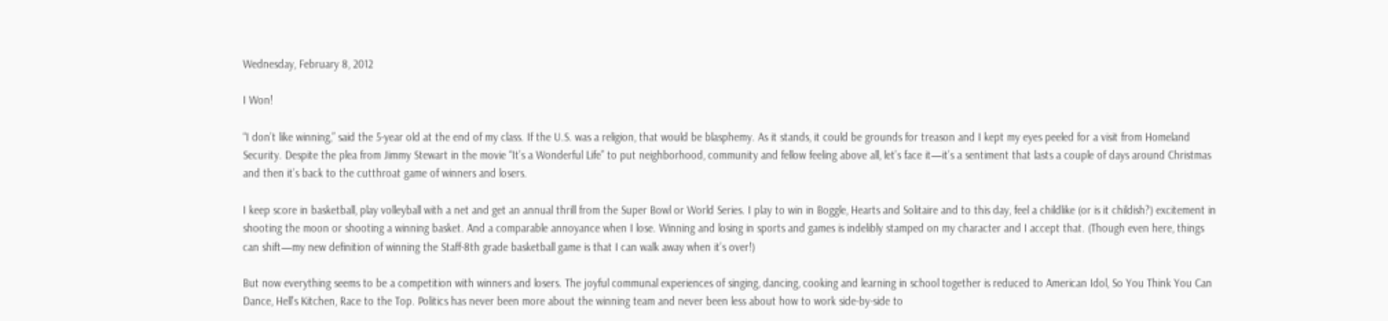Wednesday, February 8, 2012

I Won!

“I don’t like winning,” said the 5-year old at the end of my class. If the U.S. was a religion, that would be blasphemy. As it stands, it could be grounds for treason and I kept my eyes peeled for a visit from Homeland Security. Despite the plea from Jimmy Stewart in the movie “It’s a Wonderful Life” to put neighborhood, community and fellow feeling above all, let’s face it—it’s a sentiment that lasts a couple of days around Christmas and then it’s back to the cutthroat game of winners and losers.

I keep score in basketball, play volleyball with a net and get an annual thrill from the Super Bowl or World Series. I play to win in Boggle, Hearts and Solitaire and to this day, feel a childlike (or is it childish?) excitement in shooting the moon or shooting a winning basket. And a comparable annoyance when I lose. Winning and losing in sports and games is indelibly stamped on my character and I accept that. (Though even here, things can shift—my new definition of winning the Staff-8th grade basketball game is that I can walk away when it’s over!)

But now everything seems to be a competition with winners and losers. The joyful communal experiences of singing, dancing, cooking and learning in school together is reduced to American Idol, So You Think You Can Dance, Hell’s Kitchen, Race to the Top. Politics has never been more about the winning team and never been less about how to work side-by-side to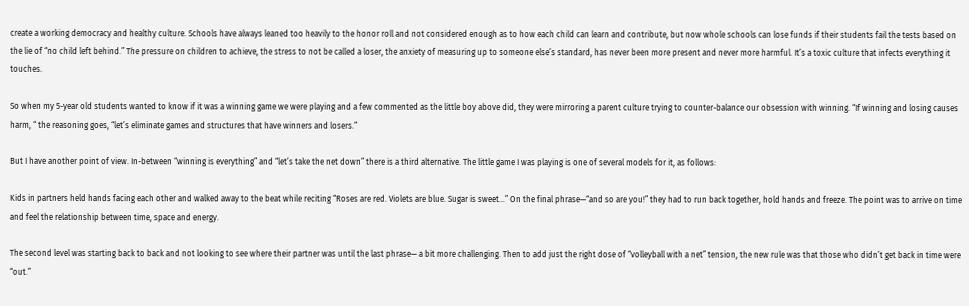create a working democracy and healthy culture. Schools have always leaned too heavily to the honor roll and not considered enough as to how each child can learn and contribute, but now whole schools can lose funds if their students fail the tests based on the lie of “no child left behind.” The pressure on children to achieve, the stress to not be called a loser, the anxiety of measuring up to someone else’s standard, has never been more present and never more harmful. It’s a toxic culture that infects everything it touches.

So when my 5-year old students wanted to know if it was a winning game we were playing and a few commented as the little boy above did, they were mirroring a parent culture trying to counter-balance our obsession with winning. “If winning and losing causes harm, “ the reasoning goes, “let’s eliminate games and structures that have winners and losers.”

But I have another point of view. In-between “winning is everything” and “let’s take the net down” there is a third alternative. The little game I was playing is one of several models for it, as follows:

Kids in partners held hands facing each other and walked away to the beat while reciting “Roses are red. Violets are blue. Sugar is sweet…” On the final phrase—“and so are you!” they had to run back together, hold hands and freeze. The point was to arrive on time and feel the relationship between time, space and energy.

The second level was starting back to back and not looking to see where their partner was until the last phrase— a bit more challenging. Then to add just the right dose of “volleyball with a net” tension, the new rule was that those who didn’t get back in time were “out.”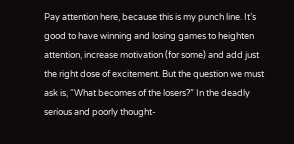Pay attention here, because this is my punch line. It’s good to have winning and losing games to heighten attention, increase motivation (for some) and add just the right dose of excitement. But the question we must ask is, “What becomes of the losers?” In the deadly serious and poorly thought-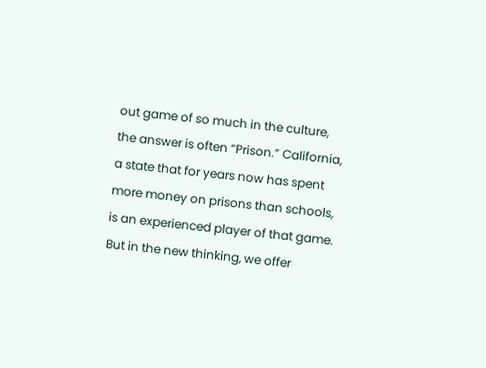out game of so much in the culture, the answer is often “Prison.” California, a state that for years now has spent more money on prisons than schools, is an experienced player of that game. But in the new thinking, we offer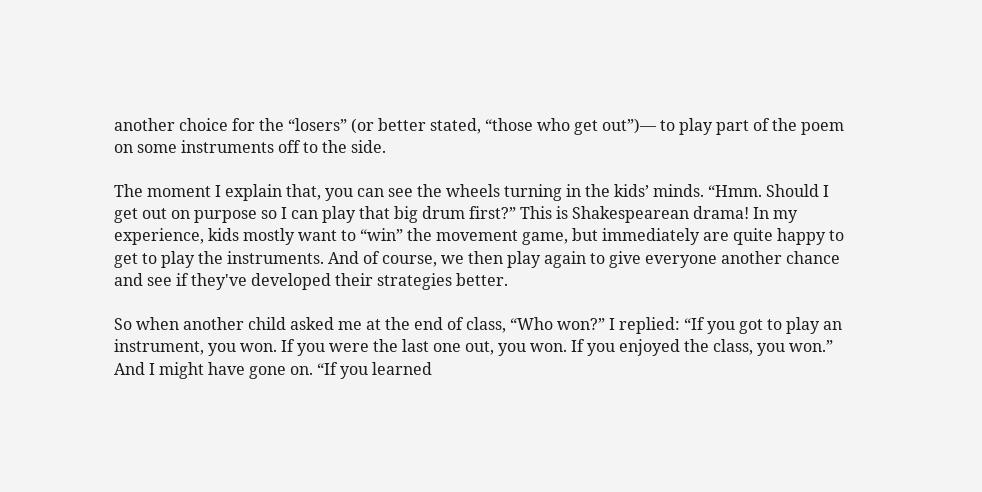another choice for the “losers” (or better stated, “those who get out”)— to play part of the poem on some instruments off to the side.

The moment I explain that, you can see the wheels turning in the kids’ minds. “Hmm. Should I get out on purpose so I can play that big drum first?” This is Shakespearean drama! In my experience, kids mostly want to “win” the movement game, but immediately are quite happy to get to play the instruments. And of course, we then play again to give everyone another chance and see if they've developed their strategies better.

So when another child asked me at the end of class, “Who won?” I replied: “If you got to play an instrument, you won. If you were the last one out, you won. If you enjoyed the class, you won.” And I might have gone on. “If you learned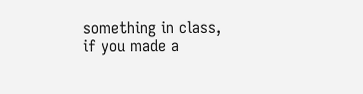something in class, if you made a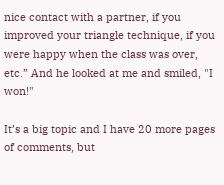nice contact with a partner, if you improved your triangle technique, if you were happy when the class was over, etc.” And he looked at me and smiled, "I won!"

It’s a big topic and I have 20 more pages of comments, but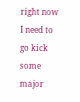right now I need to go kick some major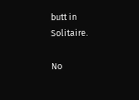butt in Solitaire.

No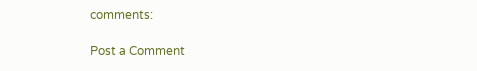comments:

Post a Comment